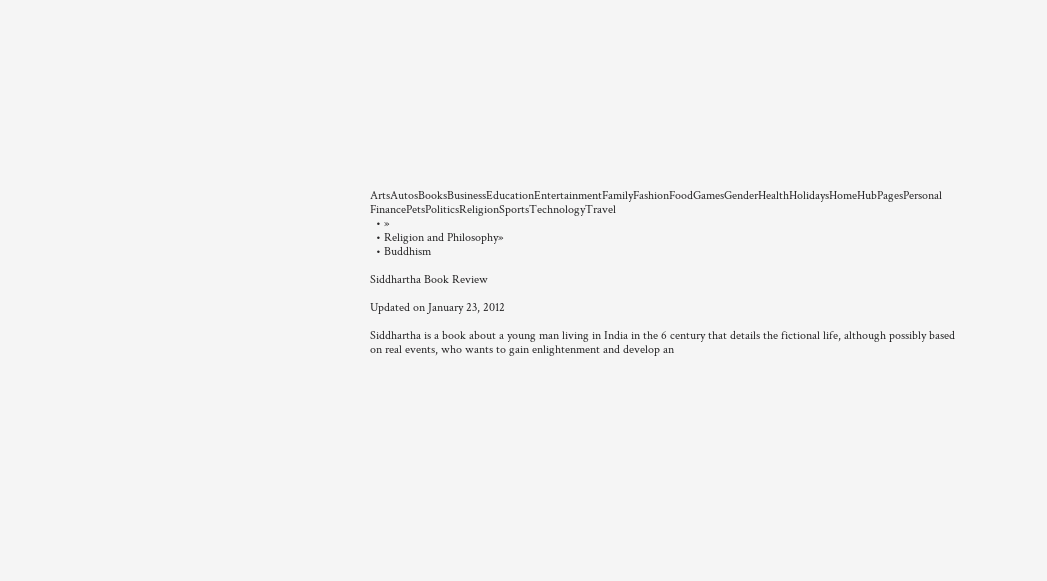ArtsAutosBooksBusinessEducationEntertainmentFamilyFashionFoodGamesGenderHealthHolidaysHomeHubPagesPersonal FinancePetsPoliticsReligionSportsTechnologyTravel
  • »
  • Religion and Philosophy»
  • Buddhism

Siddhartha Book Review

Updated on January 23, 2012

Siddhartha is a book about a young man living in India in the 6 century that details the fictional life, although possibly based on real events, who wants to gain enlightenment and develop an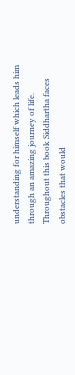understanding for himself which leads him through an amazing journey of life. Throughout this book Siddhartha faces obstacles that would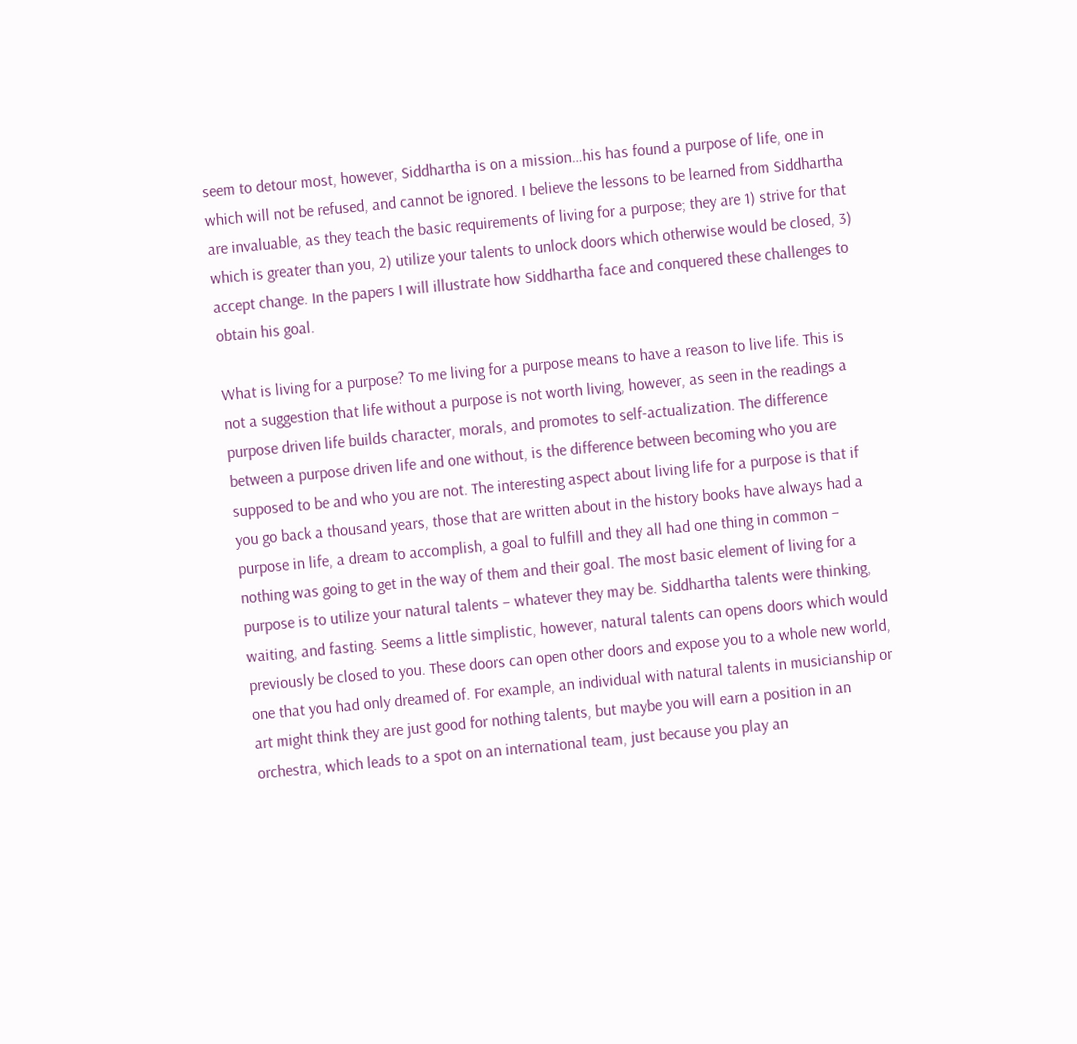seem to detour most, however, Siddhartha is on a mission…his has found a purpose of life, one in which will not be refused, and cannot be ignored. I believe the lessons to be learned from Siddhartha are invaluable, as they teach the basic requirements of living for a purpose; they are 1) strive for that which is greater than you, 2) utilize your talents to unlock doors which otherwise would be closed, 3) accept change. In the papers I will illustrate how Siddhartha face and conquered these challenges to obtain his goal.

What is living for a purpose? To me living for a purpose means to have a reason to live life. This is not a suggestion that life without a purpose is not worth living, however, as seen in the readings a purpose driven life builds character, morals, and promotes to self-actualization. The difference between a purpose driven life and one without, is the difference between becoming who you are supposed to be and who you are not. The interesting aspect about living life for a purpose is that if you go back a thousand years, those that are written about in the history books have always had a purpose in life, a dream to accomplish, a goal to fulfill and they all had one thing in common – nothing was going to get in the way of them and their goal. The most basic element of living for a purpose is to utilize your natural talents – whatever they may be. Siddhartha talents were thinking, waiting, and fasting. Seems a little simplistic, however, natural talents can opens doors which would previously be closed to you. These doors can open other doors and expose you to a whole new world, one that you had only dreamed of. For example, an individual with natural talents in musicianship or art might think they are just good for nothing talents, but maybe you will earn a position in an orchestra, which leads to a spot on an international team, just because you play an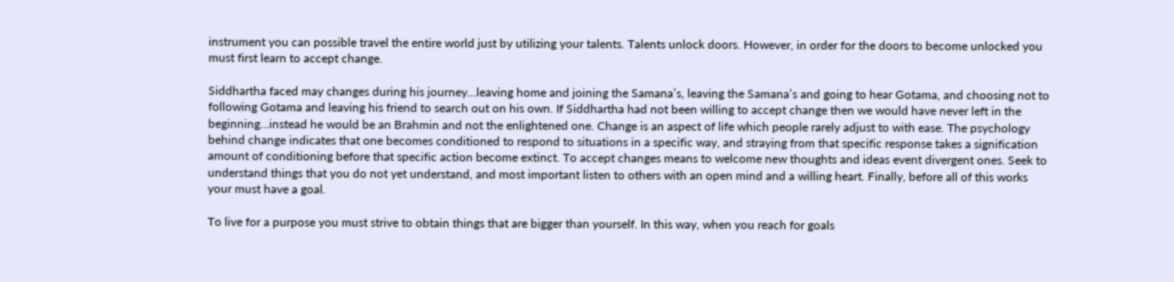instrument you can possible travel the entire world just by utilizing your talents. Talents unlock doors. However, in order for the doors to become unlocked you must first learn to accept change.

Siddhartha faced may changes during his journey…leaving home and joining the Samana’s, leaving the Samana’s and going to hear Gotama, and choosing not to following Gotama and leaving his friend to search out on his own. If Siddhartha had not been willing to accept change then we would have never left in the beginning…instead he would be an Brahmin and not the enlightened one. Change is an aspect of life which people rarely adjust to with ease. The psychology behind change indicates that one becomes conditioned to respond to situations in a specific way, and straying from that specific response takes a signification amount of conditioning before that specific action become extinct. To accept changes means to welcome new thoughts and ideas event divergent ones. Seek to understand things that you do not yet understand, and most important listen to others with an open mind and a willing heart. Finally, before all of this works your must have a goal.

To live for a purpose you must strive to obtain things that are bigger than yourself. In this way, when you reach for goals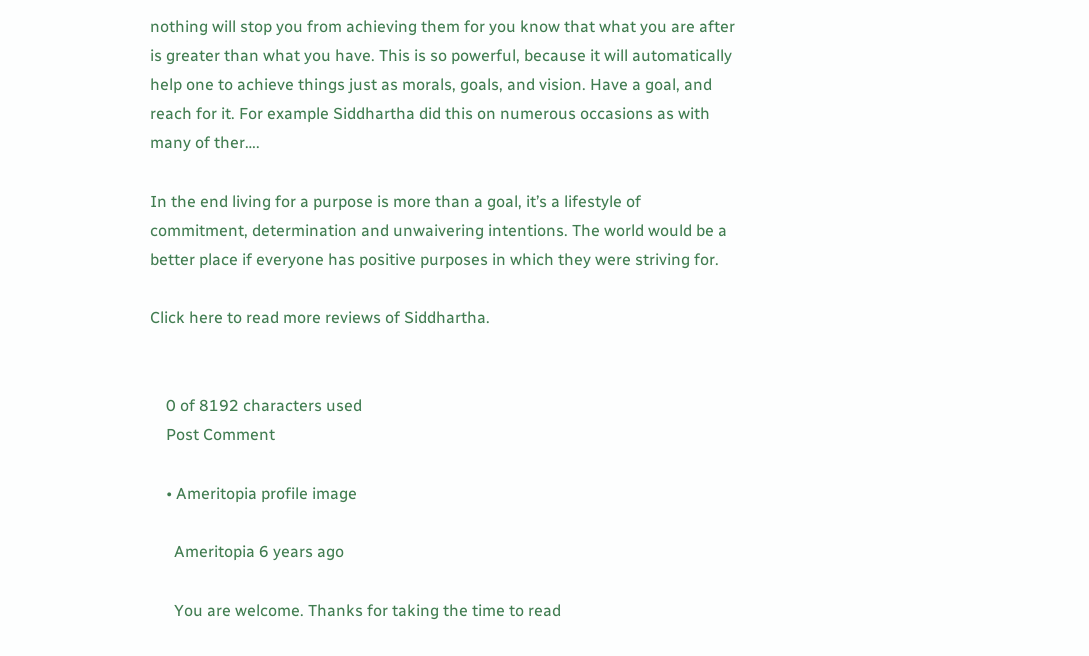nothing will stop you from achieving them for you know that what you are after is greater than what you have. This is so powerful, because it will automatically help one to achieve things just as morals, goals, and vision. Have a goal, and reach for it. For example Siddhartha did this on numerous occasions as with many of ther….

In the end living for a purpose is more than a goal, it’s a lifestyle of commitment, determination and unwaivering intentions. The world would be a better place if everyone has positive purposes in which they were striving for.

Click here to read more reviews of Siddhartha.


    0 of 8192 characters used
    Post Comment

    • Ameritopia profile image

      Ameritopia 6 years ago

      You are welcome. Thanks for taking the time to read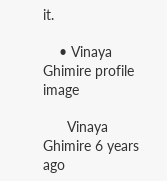it.

    • Vinaya Ghimire profile image

      Vinaya Ghimire 6 years ago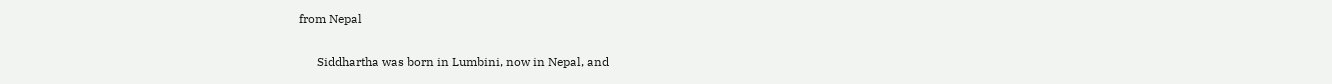from Nepal

      Siddhartha was born in Lumbini, now in Nepal, and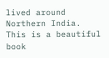lived around Northern India. This is a beautiful book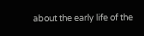about the early life of the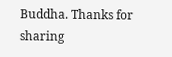Buddha. Thanks for sharing